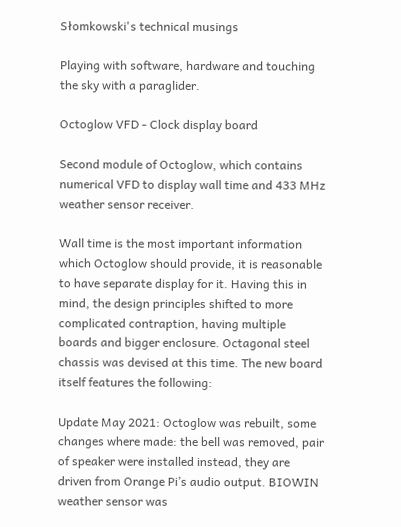Słomkowski's technical musings

Playing with software, hardware and touching the sky with a paraglider.

Octoglow VFD - Clock display board

Second module of Octoglow, which contains numerical VFD to display wall time and 433 MHz weather sensor receiver.

Wall time is the most important information which Octoglow should provide, it is reasonable to have separate display for it. Having this in mind, the design principles shifted to more complicated contraption, having multiple boards and bigger enclosure. Octagonal steel chassis was devised at this time. The new board itself features the following:

Update May 2021: Octoglow was rebuilt, some changes where made: the bell was removed, pair of speaker were installed instead, they are driven from Orange Pi’s audio output. BIOWIN weather sensor was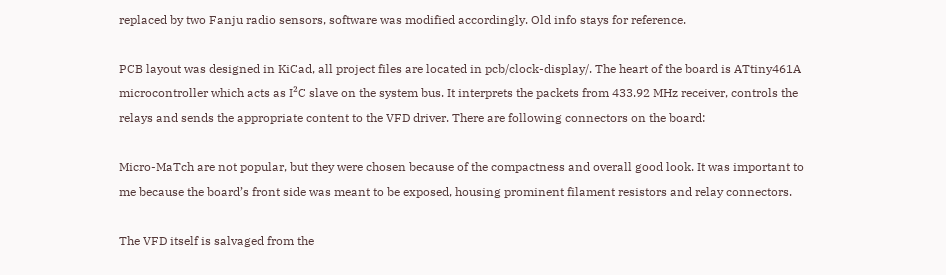replaced by two Fanju radio sensors, software was modified accordingly. Old info stays for reference.

PCB layout was designed in KiCad, all project files are located in pcb/clock-display/. The heart of the board is ATtiny461A microcontroller which acts as I²C slave on the system bus. It interprets the packets from 433.92 MHz receiver, controls the relays and sends the appropriate content to the VFD driver. There are following connectors on the board:

Micro-MaTch are not popular, but they were chosen because of the compactness and overall good look. It was important to me because the board’s front side was meant to be exposed, housing prominent filament resistors and relay connectors.

The VFD itself is salvaged from the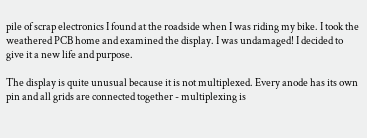pile of scrap electronics I found at the roadside when I was riding my bike. I took the weathered PCB home and examined the display. I was undamaged! I decided to give it a new life and purpose.

The display is quite unusual because it is not multiplexed. Every anode has its own pin and all grids are connected together - multiplexing is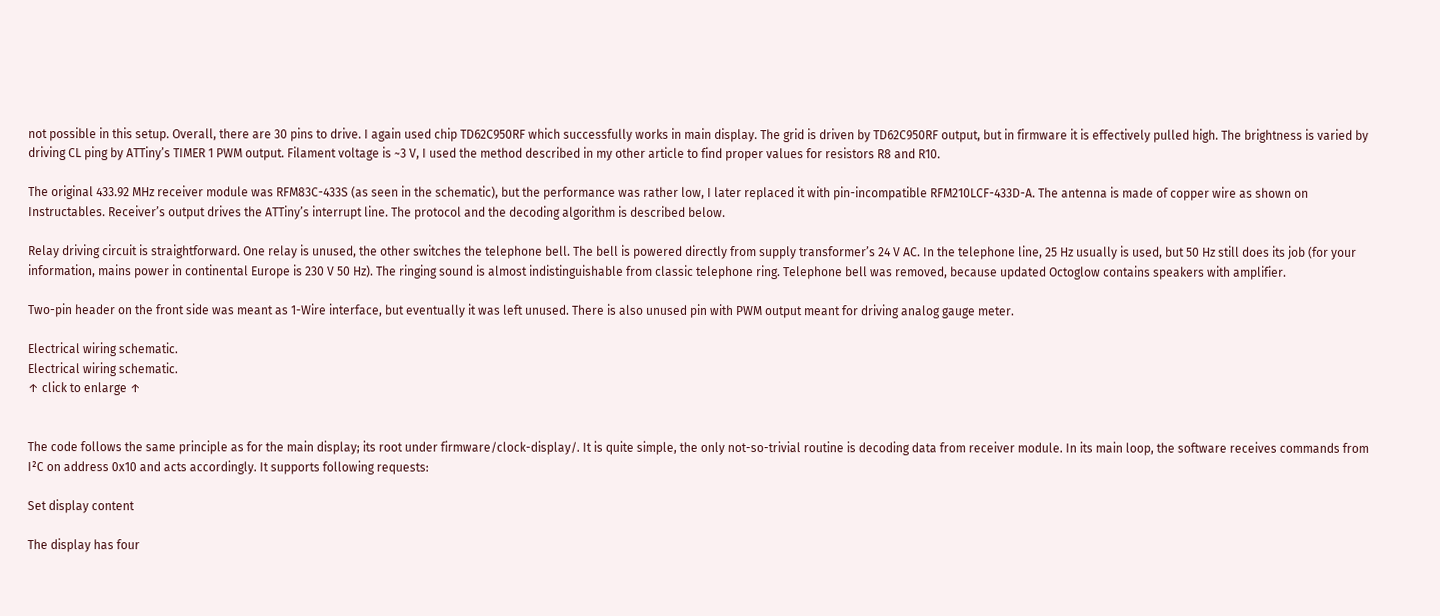not possible in this setup. Overall, there are 30 pins to drive. I again used chip TD62C950RF which successfully works in main display. The grid is driven by TD62C950RF output, but in firmware it is effectively pulled high. The brightness is varied by driving CL ping by ATTiny’s TIMER 1 PWM output. Filament voltage is ~3 V, I used the method described in my other article to find proper values for resistors R8 and R10.

The original 433.92 MHz receiver module was RFM83C-433S (as seen in the schematic), but the performance was rather low, I later replaced it with pin-incompatible RFM210LCF-433D-A. The antenna is made of copper wire as shown on Instructables. Receiver’s output drives the ATTiny’s interrupt line. The protocol and the decoding algorithm is described below.

Relay driving circuit is straightforward. One relay is unused, the other switches the telephone bell. The bell is powered directly from supply transformer’s 24 V AC. In the telephone line, 25 Hz usually is used, but 50 Hz still does its job (for your information, mains power in continental Europe is 230 V 50 Hz). The ringing sound is almost indistinguishable from classic telephone ring. Telephone bell was removed, because updated Octoglow contains speakers with amplifier.

Two-pin header on the front side was meant as 1-Wire interface, but eventually it was left unused. There is also unused pin with PWM output meant for driving analog gauge meter.

Electrical wiring schematic.
Electrical wiring schematic.
↑ click to enlarge ↑


The code follows the same principle as for the main display; its root under firmware/clock-display/. It is quite simple, the only not-so-trivial routine is decoding data from receiver module. In its main loop, the software receives commands from I²C on address 0x10 and acts accordingly. It supports following requests:

Set display content

The display has four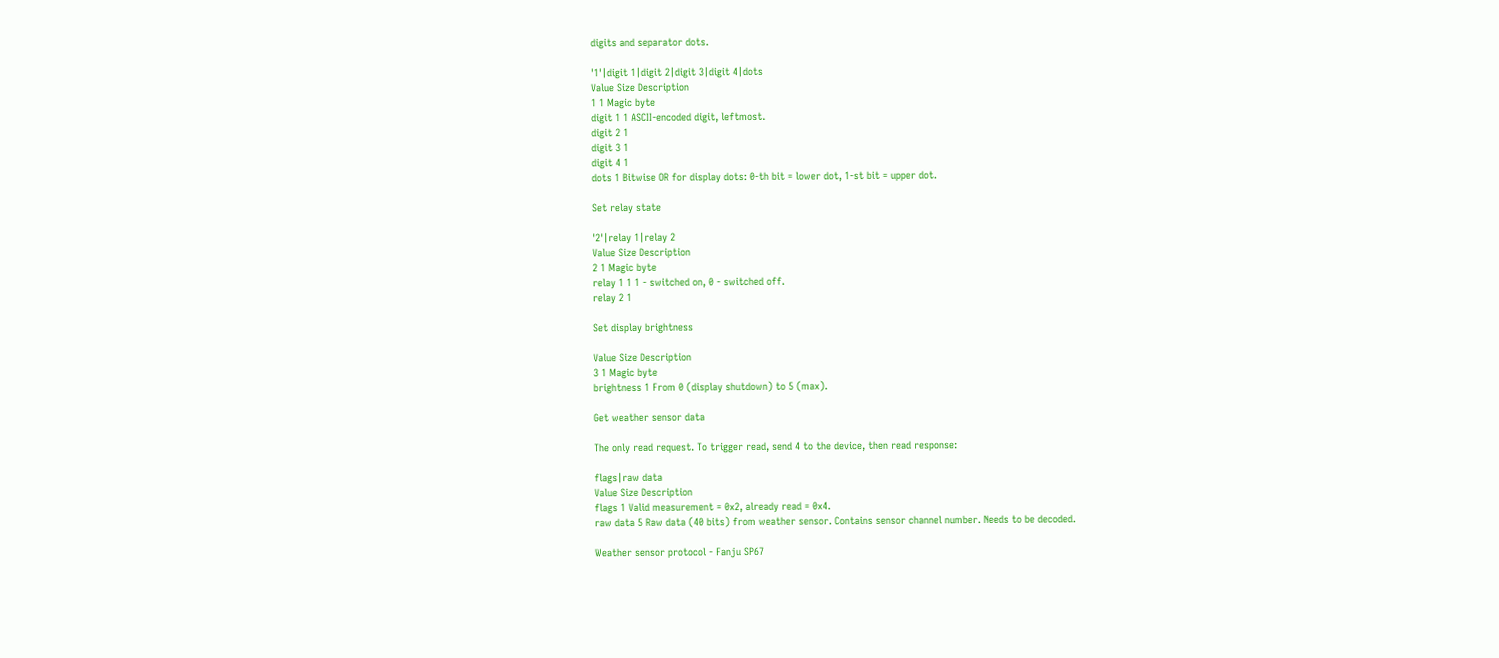digits and separator dots.

'1'|digit 1|digit 2|digit 3|digit 4|dots
Value Size Description
1 1 Magic byte
digit 1 1 ASCII-encoded digit, leftmost.
digit 2 1
digit 3 1
digit 4 1
dots 1 Bitwise OR for display dots: 0-th bit = lower dot, 1-st bit = upper dot.

Set relay state

'2'|relay 1|relay 2
Value Size Description
2 1 Magic byte
relay 1 1 1 - switched on, 0 - switched off.
relay 2 1

Set display brightness

Value Size Description
3 1 Magic byte
brightness 1 From 0 (display shutdown) to 5 (max).

Get weather sensor data

The only read request. To trigger read, send 4 to the device, then read response:

flags|raw data
Value Size Description
flags 1 Valid measurement = 0x2, already read = 0x4.
raw data 5 Raw data (40 bits) from weather sensor. Contains sensor channel number. Needs to be decoded.

Weather sensor protocol - Fanju SP67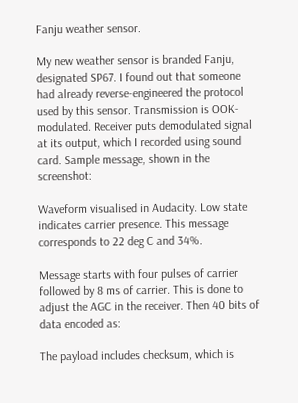Fanju weather sensor.

My new weather sensor is branded Fanju, designated SP67. I found out that someone had already reverse-engineered the protocol used by this sensor. Transmission is OOK-modulated. Receiver puts demodulated signal at its output, which I recorded using sound card. Sample message, shown in the screenshot:

Waveform visualised in Audacity. Low state indicates carrier presence. This message corresponds to 22 deg C and 34%.

Message starts with four pulses of carrier followed by 8 ms of carrier. This is done to adjust the AGC in the receiver. Then 40 bits of data encoded as:

The payload includes checksum, which is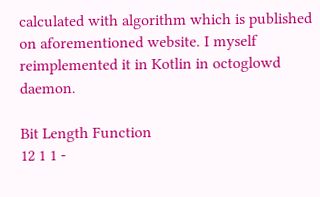calculated with algorithm which is published on aforementioned website. I myself reimplemented it in Kotlin in octoglowd daemon.

Bit Length Function
12 1 1 -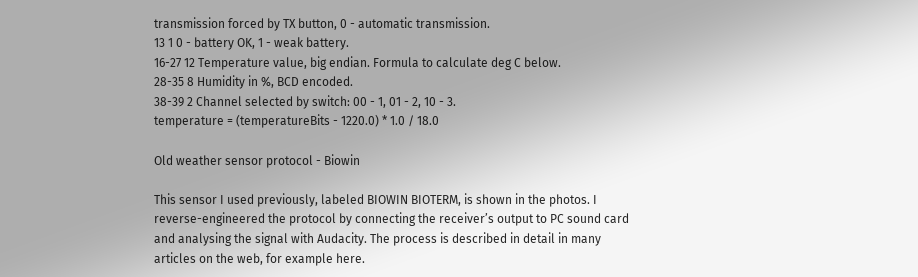transmission forced by TX button, 0 - automatic transmission.
13 1 0 - battery OK, 1 - weak battery.
16-27 12 Temperature value, big endian. Formula to calculate deg C below.
28-35 8 Humidity in %, BCD encoded.
38-39 2 Channel selected by switch: 00 - 1, 01 - 2, 10 - 3.
temperature = (temperatureBits - 1220.0) * 1.0 / 18.0

Old weather sensor protocol - Biowin

This sensor I used previously, labeled BIOWIN BIOTERM, is shown in the photos. I reverse-engineered the protocol by connecting the receiver’s output to PC sound card and analysing the signal with Audacity. The process is described in detail in many articles on the web, for example here.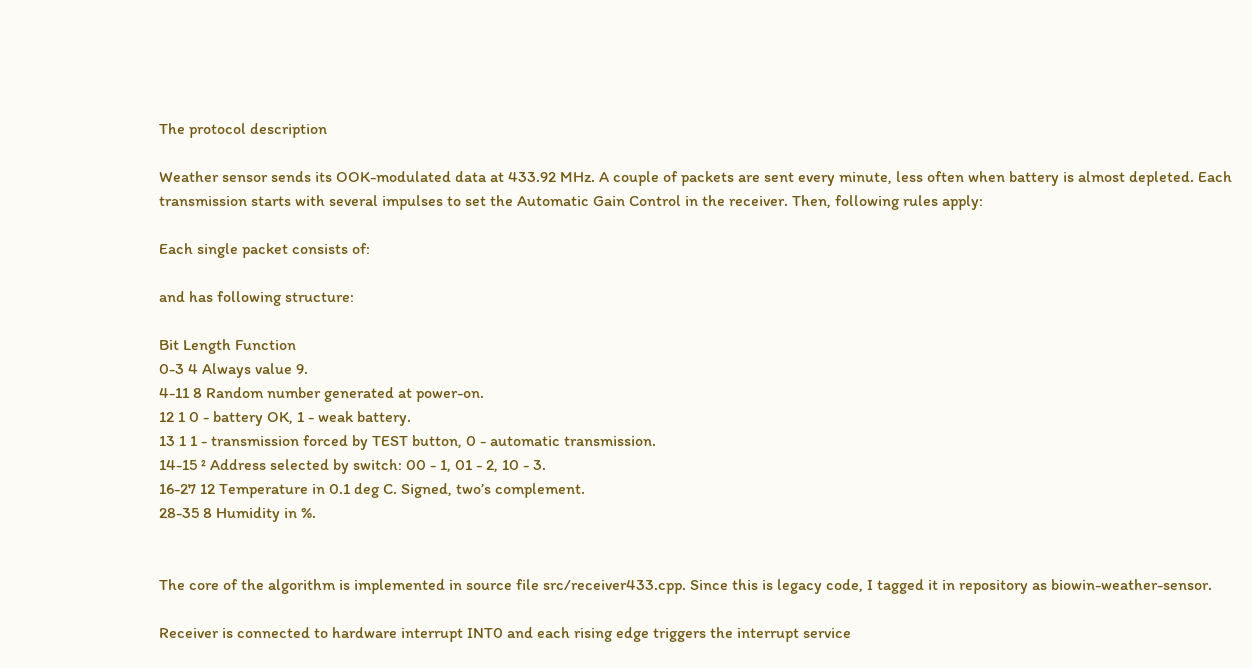The protocol description

Weather sensor sends its OOK-modulated data at 433.92 MHz. A couple of packets are sent every minute, less often when battery is almost depleted. Each transmission starts with several impulses to set the Automatic Gain Control in the receiver. Then, following rules apply:

Each single packet consists of:

and has following structure:

Bit Length Function
0-3 4 Always value 9.
4-11 8 Random number generated at power-on.
12 1 0 - battery OK, 1 - weak battery.
13 1 1 - transmission forced by TEST button, 0 - automatic transmission.
14-15 ² Address selected by switch: 00 - 1, 01 - 2, 10 - 3.
16-27 12 Temperature in 0.1 deg C. Signed, two’s complement.
28-35 8 Humidity in %.


The core of the algorithm is implemented in source file src/receiver433.cpp. Since this is legacy code, I tagged it in repository as biowin-weather-sensor.

Receiver is connected to hardware interrupt INT0 and each rising edge triggers the interrupt service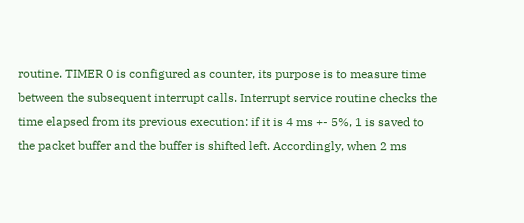routine. TIMER 0 is configured as counter, its purpose is to measure time between the subsequent interrupt calls. Interrupt service routine checks the time elapsed from its previous execution: if it is 4 ms +- 5%, 1 is saved to the packet buffer and the buffer is shifted left. Accordingly, when 2 ms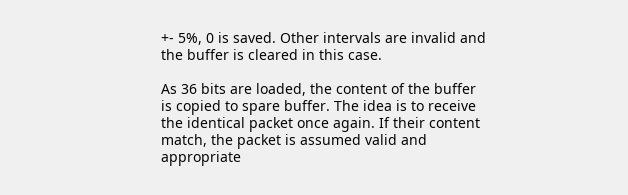+- 5%, 0 is saved. Other intervals are invalid and the buffer is cleared in this case.

As 36 bits are loaded, the content of the buffer is copied to spare buffer. The idea is to receive the identical packet once again. If their content match, the packet is assumed valid and appropriate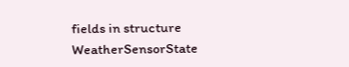fields in structure WeatherSensorState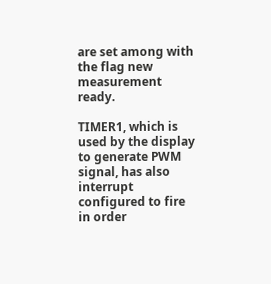are set among with the flag new measurement ready.

TIMER1, which is used by the display to generate PWM signal, has also interrupt configured to fire in order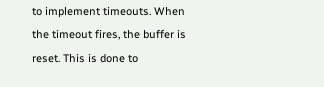to implement timeouts. When the timeout fires, the buffer is reset. This is done to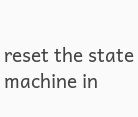reset the state machine in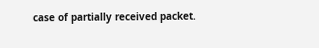case of partially received packet.